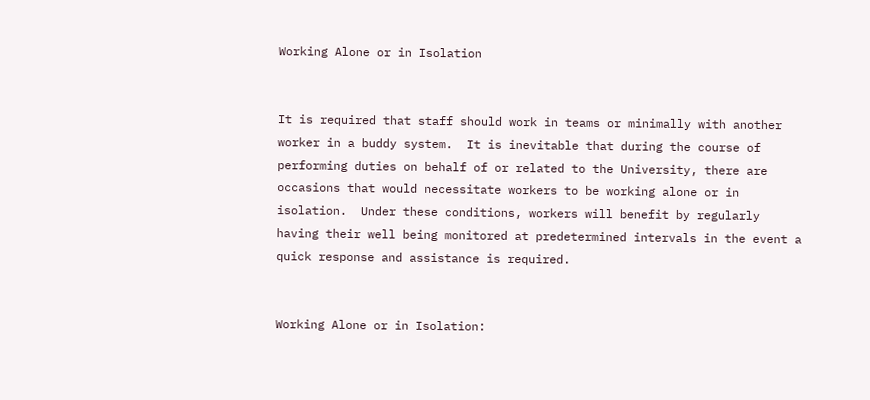Working Alone or in Isolation


It is required that staff should work in teams or minimally with another worker in a buddy system.  It is inevitable that during the course of performing duties on behalf of or related to the University, there are occasions that would necessitate workers to be working alone or in isolation.  Under these conditions, workers will benefit by regularly having their well being monitored at predetermined intervals in the event a quick response and assistance is required.


Working Alone or in Isolation: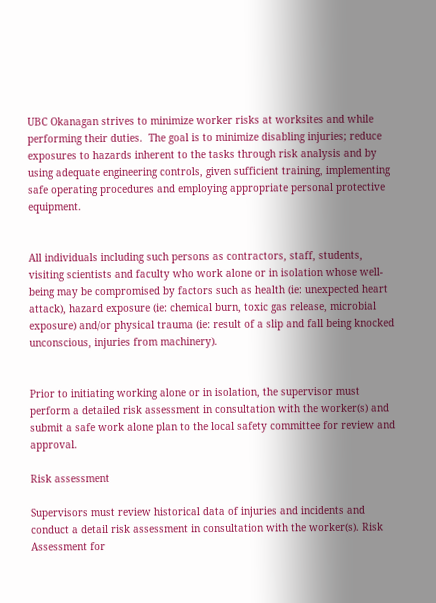UBC Okanagan strives to minimize worker risks at worksites and while performing their duties.  The goal is to minimize disabling injuries; reduce exposures to hazards inherent to the tasks through risk analysis and by using adequate engineering controls, given sufficient training, implementing safe operating procedures and employing appropriate personal protective equipment.


All individuals including such persons as contractors, staff, students, visiting scientists and faculty who work alone or in isolation whose well-being may be compromised by factors such as health (ie: unexpected heart attack), hazard exposure (ie: chemical burn, toxic gas release, microbial exposure) and/or physical trauma (ie: result of a slip and fall being knocked unconscious, injuries from machinery).


Prior to initiating working alone or in isolation, the supervisor must perform a detailed risk assessment in consultation with the worker(s) and submit a safe work alone plan to the local safety committee for review and approval.

Risk assessment

Supervisors must review historical data of injuries and incidents and conduct a detail risk assessment in consultation with the worker(s). Risk Assessment for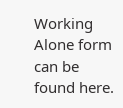Working Alone form can be found here.